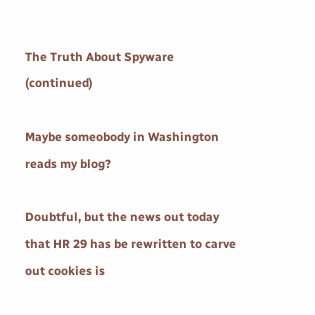The Truth About Spyware (continued)

Maybe someobody in Washington reads my blog?

Doubtful, but the news out today that HR 29 has be rewritten to carve out cookies is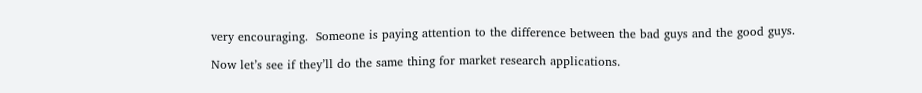very encouraging.  Someone is paying attention to the difference between the bad guys and the good guys.

Now let’s see if they’ll do the same thing for market research applications.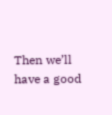Then we’ll have a good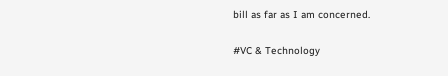bill as far as I am concerned.

#VC & Technology